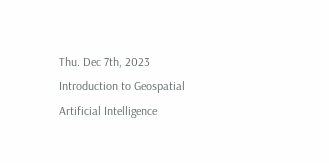Thu. Dec 7th, 2023
Introduction to Geospatial Artificial Intelligence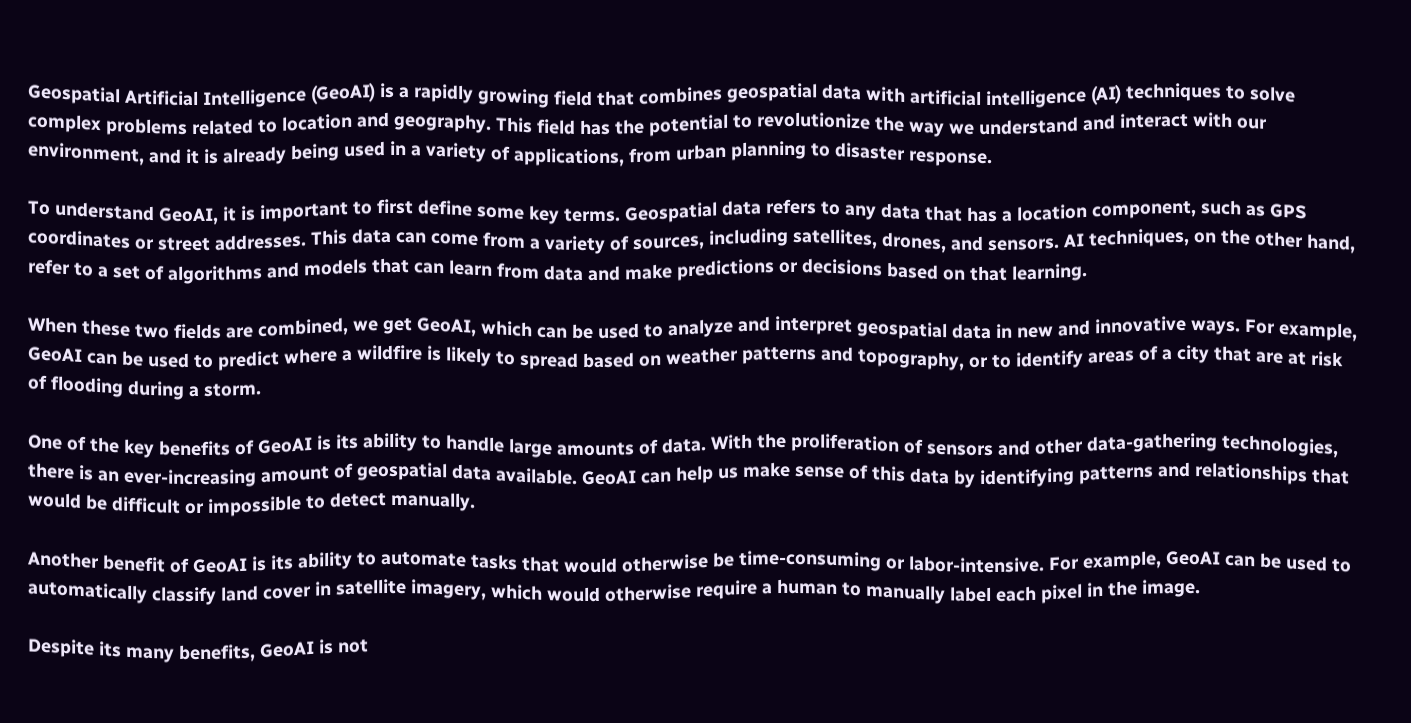Geospatial Artificial Intelligence (GeoAI) is a rapidly growing field that combines geospatial data with artificial intelligence (AI) techniques to solve complex problems related to location and geography. This field has the potential to revolutionize the way we understand and interact with our environment, and it is already being used in a variety of applications, from urban planning to disaster response.

To understand GeoAI, it is important to first define some key terms. Geospatial data refers to any data that has a location component, such as GPS coordinates or street addresses. This data can come from a variety of sources, including satellites, drones, and sensors. AI techniques, on the other hand, refer to a set of algorithms and models that can learn from data and make predictions or decisions based on that learning.

When these two fields are combined, we get GeoAI, which can be used to analyze and interpret geospatial data in new and innovative ways. For example, GeoAI can be used to predict where a wildfire is likely to spread based on weather patterns and topography, or to identify areas of a city that are at risk of flooding during a storm.

One of the key benefits of GeoAI is its ability to handle large amounts of data. With the proliferation of sensors and other data-gathering technologies, there is an ever-increasing amount of geospatial data available. GeoAI can help us make sense of this data by identifying patterns and relationships that would be difficult or impossible to detect manually.

Another benefit of GeoAI is its ability to automate tasks that would otherwise be time-consuming or labor-intensive. For example, GeoAI can be used to automatically classify land cover in satellite imagery, which would otherwise require a human to manually label each pixel in the image.

Despite its many benefits, GeoAI is not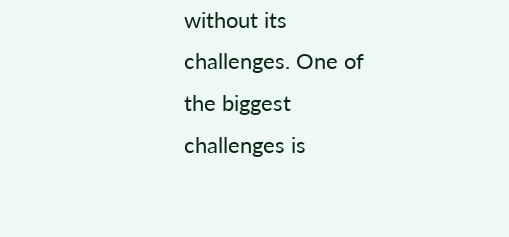without its challenges. One of the biggest challenges is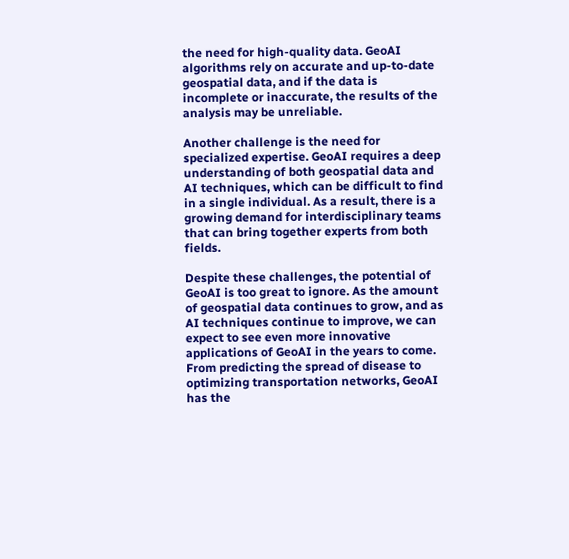the need for high-quality data. GeoAI algorithms rely on accurate and up-to-date geospatial data, and if the data is incomplete or inaccurate, the results of the analysis may be unreliable.

Another challenge is the need for specialized expertise. GeoAI requires a deep understanding of both geospatial data and AI techniques, which can be difficult to find in a single individual. As a result, there is a growing demand for interdisciplinary teams that can bring together experts from both fields.

Despite these challenges, the potential of GeoAI is too great to ignore. As the amount of geospatial data continues to grow, and as AI techniques continue to improve, we can expect to see even more innovative applications of GeoAI in the years to come. From predicting the spread of disease to optimizing transportation networks, GeoAI has the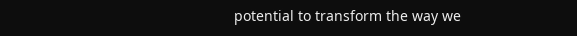potential to transform the way we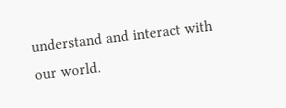understand and interact with our world.